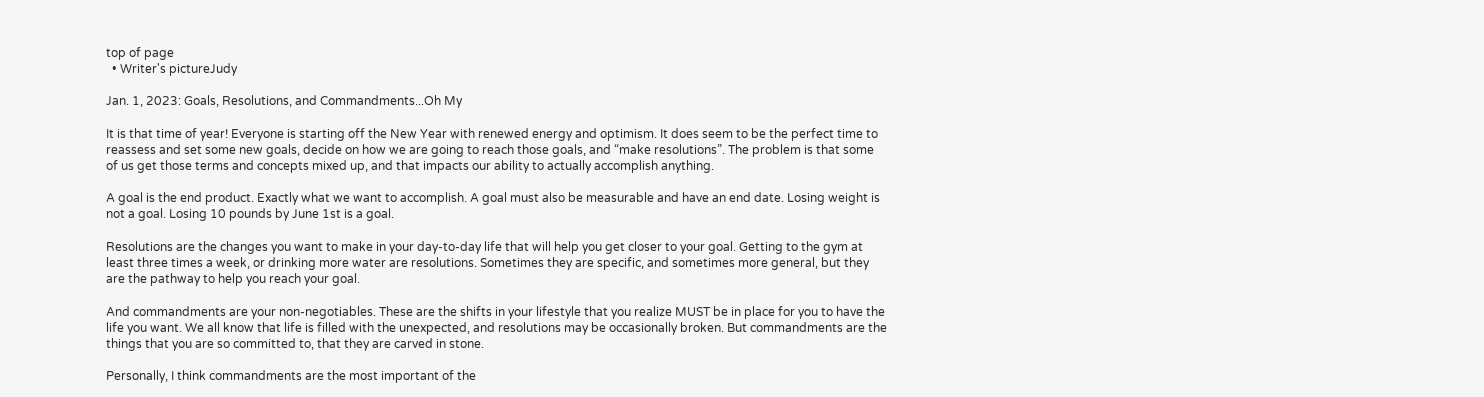top of page
  • Writer's pictureJudy

Jan. 1, 2023: Goals, Resolutions, and Commandments...Oh My

It is that time of year! Everyone is starting off the New Year with renewed energy and optimism. It does seem to be the perfect time to reassess and set some new goals, decide on how we are going to reach those goals, and “make resolutions”. The problem is that some of us get those terms and concepts mixed up, and that impacts our ability to actually accomplish anything.

A goal is the end product. Exactly what we want to accomplish. A goal must also be measurable and have an end date. Losing weight is not a goal. Losing 10 pounds by June 1st is a goal.

Resolutions are the changes you want to make in your day-to-day life that will help you get closer to your goal. Getting to the gym at least three times a week, or drinking more water are resolutions. Sometimes they are specific, and sometimes more general, but they are the pathway to help you reach your goal.

And commandments are your non-negotiables. These are the shifts in your lifestyle that you realize MUST be in place for you to have the life you want. We all know that life is filled with the unexpected, and resolutions may be occasionally broken. But commandments are the things that you are so committed to, that they are carved in stone.

Personally, I think commandments are the most important of the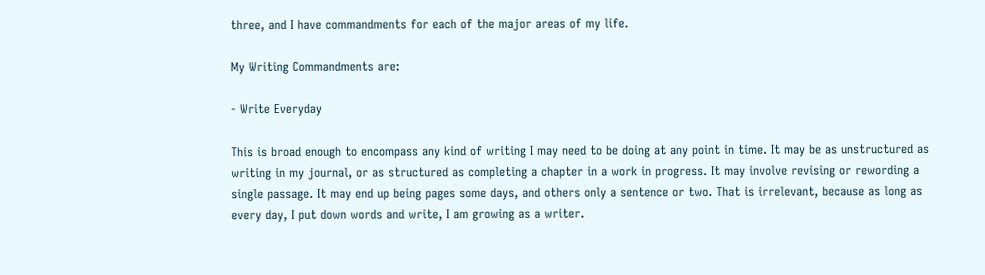three, and I have commandments for each of the major areas of my life.

My Writing Commandments are:

- Write Everyday

This is broad enough to encompass any kind of writing I may need to be doing at any point in time. It may be as unstructured as writing in my journal, or as structured as completing a chapter in a work in progress. It may involve revising or rewording a single passage. It may end up being pages some days, and others only a sentence or two. That is irrelevant, because as long as every day, I put down words and write, I am growing as a writer.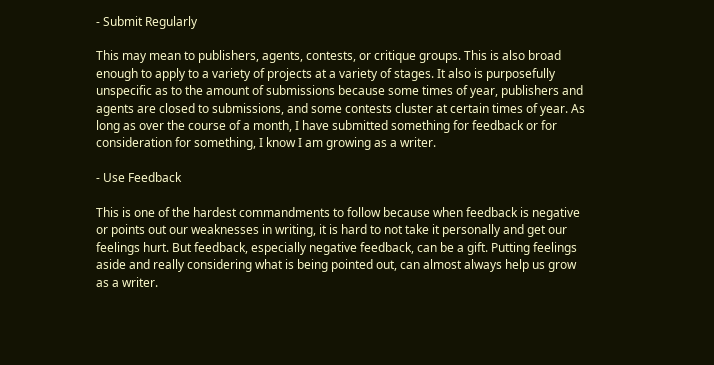- Submit Regularly

This may mean to publishers, agents, contests, or critique groups. This is also broad enough to apply to a variety of projects at a variety of stages. It also is purposefully unspecific as to the amount of submissions because some times of year, publishers and agents are closed to submissions, and some contests cluster at certain times of year. As long as over the course of a month, I have submitted something for feedback or for consideration for something, I know I am growing as a writer.

- Use Feedback

This is one of the hardest commandments to follow because when feedback is negative or points out our weaknesses in writing, it is hard to not take it personally and get our feelings hurt. But feedback, especially negative feedback, can be a gift. Putting feelings aside and really considering what is being pointed out, can almost always help us grow as a writer.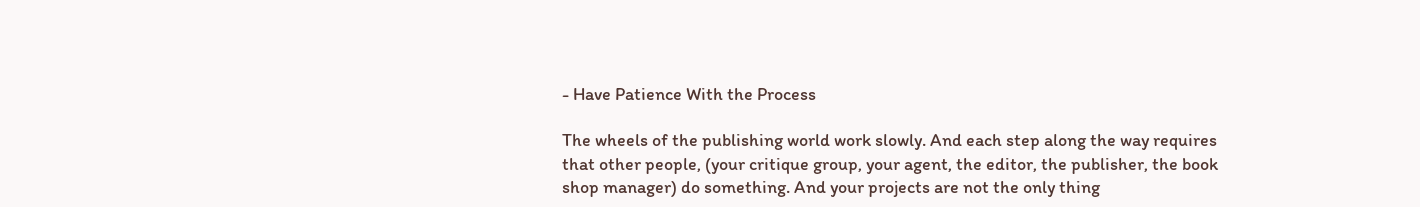- Have Patience With the Process

The wheels of the publishing world work slowly. And each step along the way requires that other people, (your critique group, your agent, the editor, the publisher, the book shop manager) do something. And your projects are not the only thing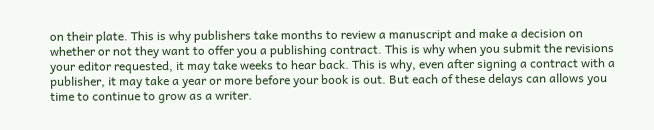on their plate. This is why publishers take months to review a manuscript and make a decision on whether or not they want to offer you a publishing contract. This is why when you submit the revisions your editor requested, it may take weeks to hear back. This is why, even after signing a contract with a publisher, it may take a year or more before your book is out. But each of these delays can allows you time to continue to grow as a writer.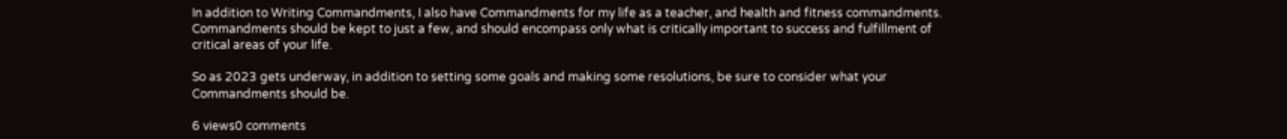In addition to Writing Commandments, I also have Commandments for my life as a teacher, and health and fitness commandments. Commandments should be kept to just a few, and should encompass only what is critically important to success and fulfillment of critical areas of your life.

So as 2023 gets underway, in addition to setting some goals and making some resolutions, be sure to consider what your Commandments should be.

6 views0 comments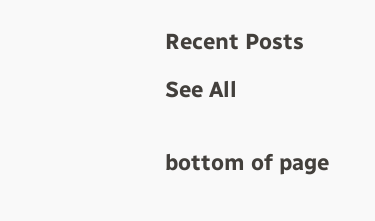Recent Posts

See All


bottom of page